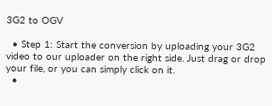3G2 to OGV

  • Step 1: Start the conversion by uploading your 3G2 video to our uploader on the right side. Just drag or drop your file, or you can simply click on it.
  •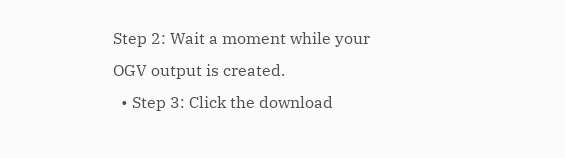Step 2: Wait a moment while your OGV output is created.
  • Step 3: Click the download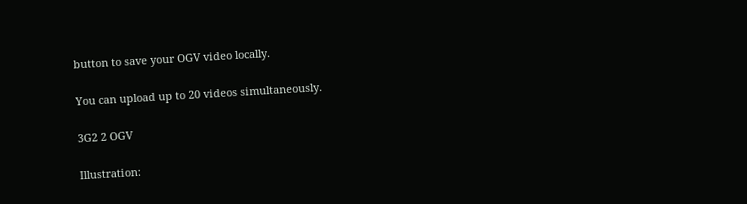button to save your OGV video locally.

You can upload up to 20 videos simultaneously.

3G2 2 OGV

Illustration: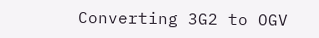Converting 3G2 to OGV